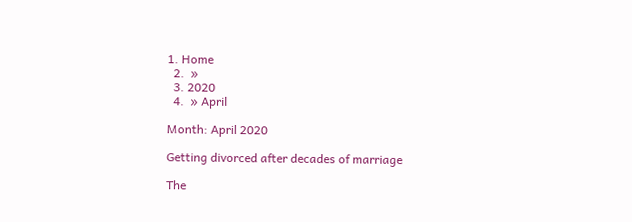1. Home
  2.  »
  3. 2020
  4.  » April

Month: April 2020

Getting divorced after decades of marriage

The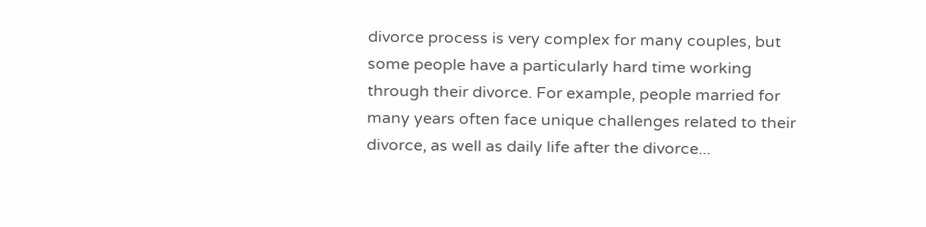divorce process is very complex for many couples, but some people have a particularly hard time working through their divorce. For example, people married for many years often face unique challenges related to their divorce, as well as daily life after the divorce...